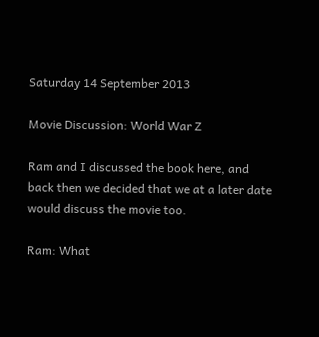Saturday 14 September 2013

Movie Discussion: World War Z

Ram and I discussed the book here, and back then we decided that we at a later date would discuss the movie too.

Ram: What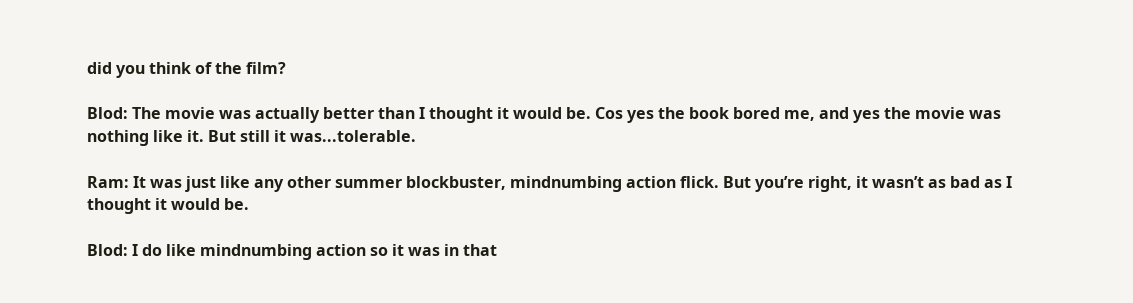did you think of the film?

Blod: The movie was actually better than I thought it would be. Cos yes the book bored me, and yes the movie was nothing like it. But still it was...tolerable.

Ram: It was just like any other summer blockbuster, mindnumbing action flick. But you’re right, it wasn’t as bad as I thought it would be.

Blod: I do like mindnumbing action so it was in that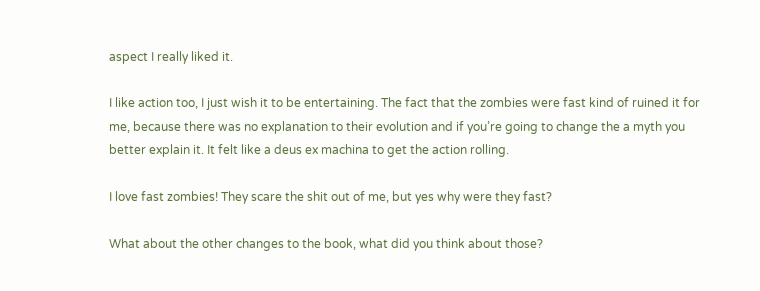aspect I really liked it.

I like action too, I just wish it to be entertaining. The fact that the zombies were fast kind of ruined it for me, because there was no explanation to their evolution and if you’re going to change the a myth you better explain it. It felt like a deus ex machina to get the action rolling.

I love fast zombies! They scare the shit out of me, but yes why were they fast?

What about the other changes to the book, what did you think about those?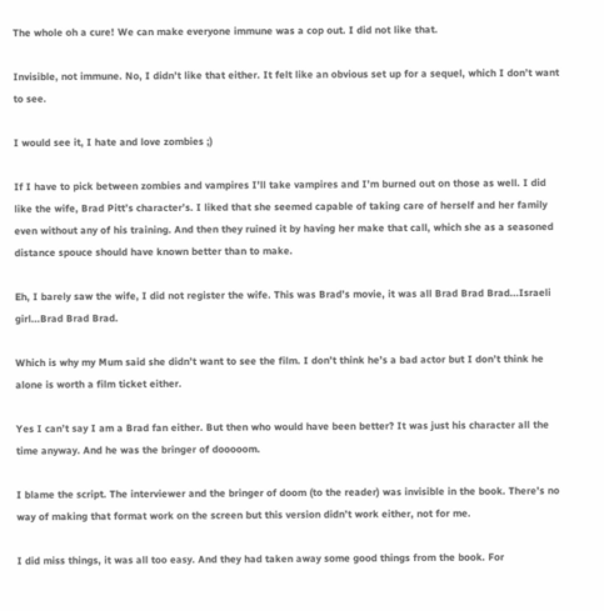The whole oh a cure! We can make everyone immune was a cop out. I did not like that.

Invisible, not immune. No, I didn’t like that either. It felt like an obvious set up for a sequel, which I don’t want to see.

I would see it, I hate and love zombies ;)

If I have to pick between zombies and vampires I’ll take vampires and I’m burned out on those as well. I did like the wife, Brad Pitt’s character’s. I liked that she seemed capable of taking care of herself and her family even without any of his training. And then they ruined it by having her make that call, which she as a seasoned distance spouce should have known better than to make.

Eh, I barely saw the wife, I did not register the wife. This was Brad’s movie, it was all Brad Brad Brad...Israeli girl...Brad Brad Brad.

Which is why my Mum said she didn’t want to see the film. I don’t think he’s a bad actor but I don’t think he alone is worth a film ticket either.

Yes I can’t say I am a Brad fan either. But then who would have been better? It was just his character all the time anyway. And he was the bringer of dooooom.

I blame the script. The interviewer and the bringer of doom (to the reader) was invisible in the book. There’s no way of making that format work on the screen but this version didn’t work either, not for me.

I did miss things, it was all too easy. And they had taken away some good things from the book. For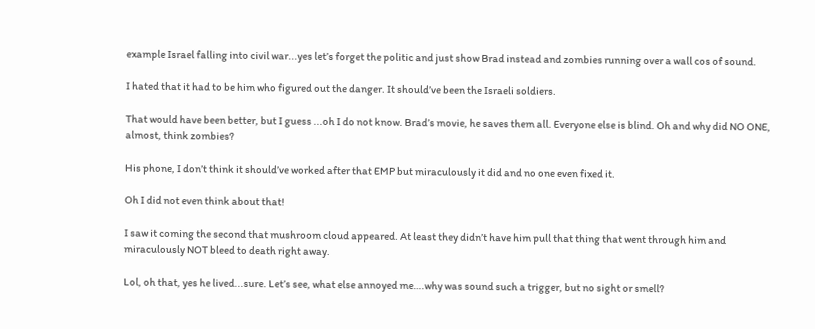example Israel falling into civil war...yes let’s forget the politic and just show Brad instead and zombies running over a wall cos of sound.

I hated that it had to be him who figured out the danger. It should’ve been the Israeli soldiers.

That would have been better, but I guess ...oh I do not know. Brad’s movie, he saves them all. Everyone else is blind. Oh and why did NO ONE, almost, think zombies?

His phone, I don’t think it should’ve worked after that EMP but miraculously it did and no one even fixed it.

Oh I did not even think about that!

I saw it coming the second that mushroom cloud appeared. At least they didn’t have him pull that thing that went through him and miraculously NOT bleed to death right away.

Lol, oh that, yes he lived...sure. Let’s see, what else annoyed me….why was sound such a trigger, but no sight or smell?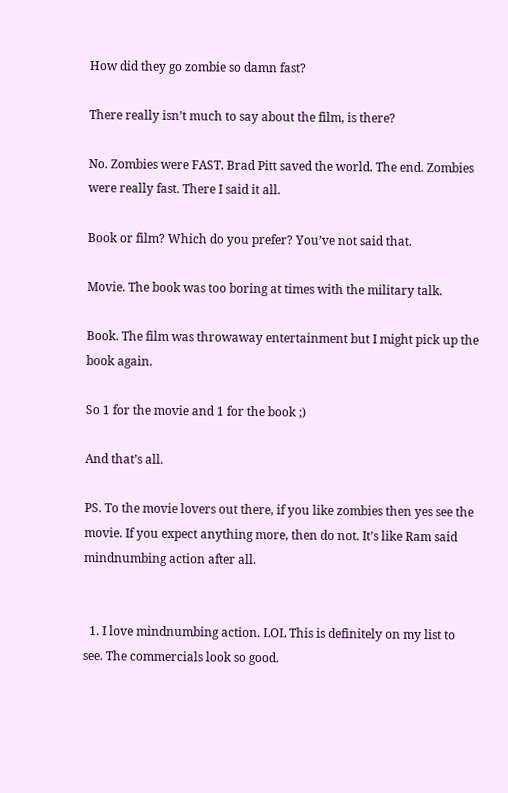How did they go zombie so damn fast?

There really isn’t much to say about the film, is there?

No. Zombies were FAST. Brad Pitt saved the world. The end. Zombies were really fast. There I said it all.

Book or film? Which do you prefer? You’ve not said that.

Movie. The book was too boring at times with the military talk.

Book. The film was throwaway entertainment but I might pick up the book again.

So 1 for the movie and 1 for the book ;)

And that’s all.

PS. To the movie lovers out there, if you like zombies then yes see the movie. If you expect anything more, then do not. It’s like Ram said mindnumbing action after all.


  1. I love mindnumbing action. LOL This is definitely on my list to see. The commercials look so good.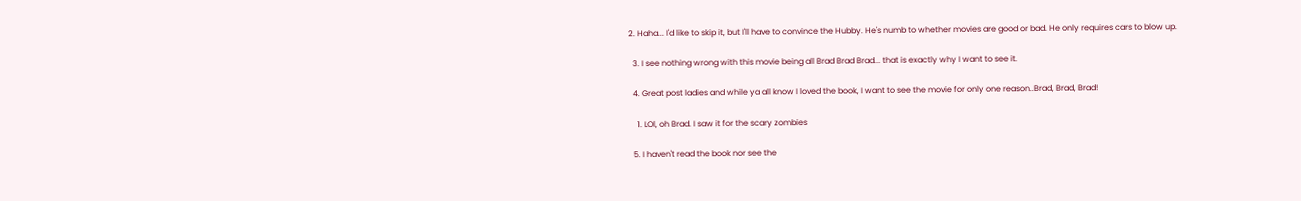2. Haha... I'd like to skip it, but I'll have to convince the Hubby. He's numb to whether movies are good or bad. He only requires cars to blow up.

  3. I see nothing wrong with this movie being all Brad Brad Brad... that is exactly why I want to see it.

  4. Great post ladies and while ya all know I loved the book, I want to see the movie for only one reason..Brad, Brad, Brad!

    1. LOl, oh Brad. I saw it for the scary zombies

  5. I haven't read the book nor see the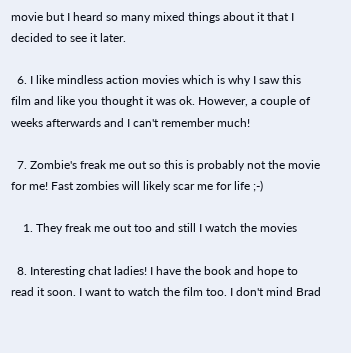movie but I heard so many mixed things about it that I decided to see it later.

  6. I like mindless action movies which is why I saw this film and like you thought it was ok. However, a couple of weeks afterwards and I can't remember much!

  7. Zombie's freak me out so this is probably not the movie for me! Fast zombies will likely scar me for life ;-)

    1. They freak me out too and still I watch the movies

  8. Interesting chat ladies! I have the book and hope to read it soon. I want to watch the film too. I don't mind Brad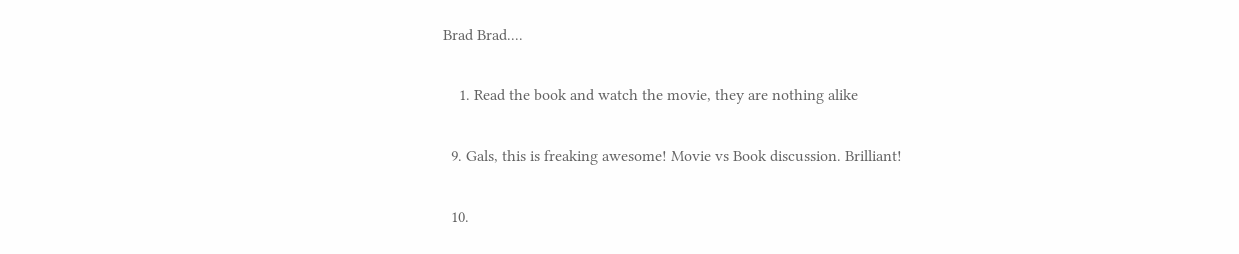Brad Brad....

    1. Read the book and watch the movie, they are nothing alike

  9. Gals, this is freaking awesome! Movie vs Book discussion. Brilliant!

  10.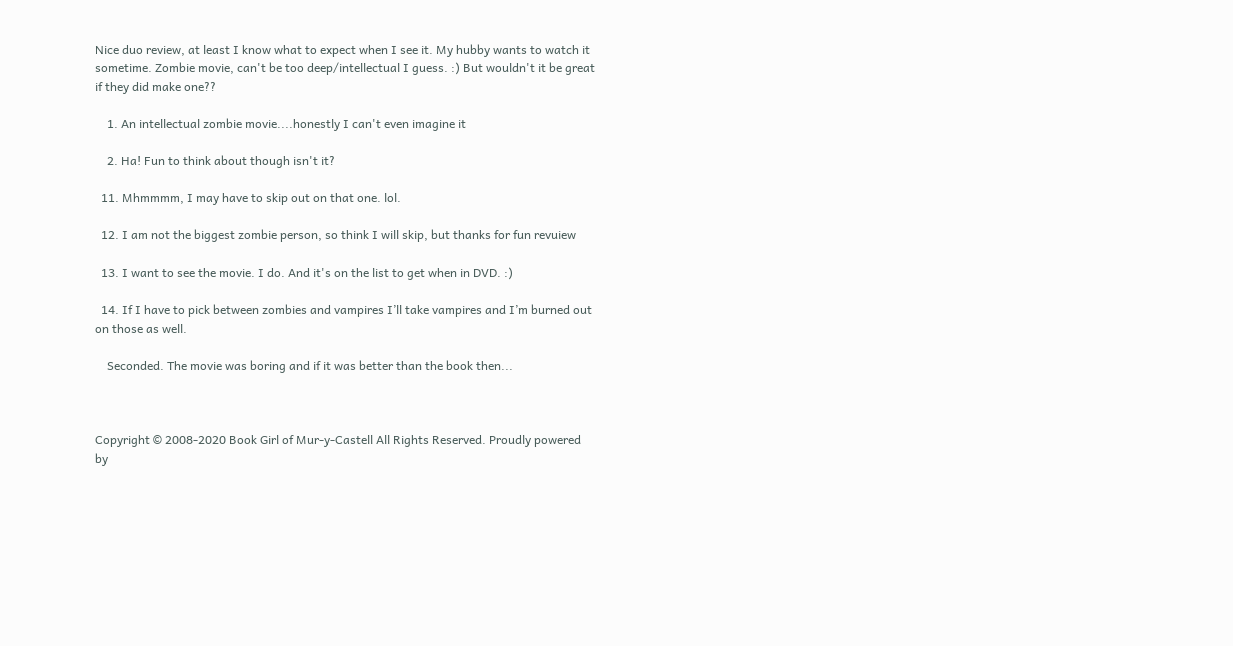Nice duo review, at least I know what to expect when I see it. My hubby wants to watch it sometime. Zombie movie, can't be too deep/intellectual I guess. :) But wouldn't it be great if they did make one??

    1. An intellectual zombie movie....honestly I can't even imagine it

    2. Ha! Fun to think about though isn't it?

  11. Mhmmmm, I may have to skip out on that one. lol.

  12. I am not the biggest zombie person, so think I will skip, but thanks for fun revuiew

  13. I want to see the movie. I do. And it's on the list to get when in DVD. :)

  14. If I have to pick between zombies and vampires I’ll take vampires and I’m burned out on those as well.

    Seconded. The movie was boring and if it was better than the book then...



Copyright © 2008-2020 Book Girl of Mur-y-Castell All Rights Reserved. Proudly powered by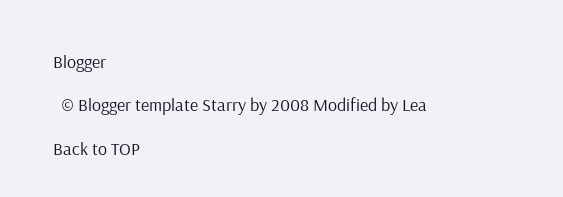Blogger

  © Blogger template Starry by 2008 Modified by Lea

Back to TOP